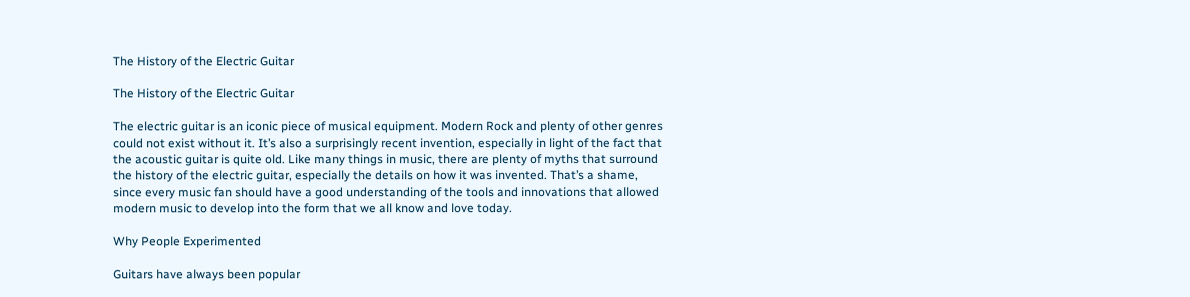The History of the Electric Guitar

The History of the Electric Guitar

The electric guitar is an iconic piece of musical equipment. Modern Rock and plenty of other genres could not exist without it. It’s also a surprisingly recent invention, especially in light of the fact that the acoustic guitar is quite old. Like many things in music, there are plenty of myths that surround the history of the electric guitar, especially the details on how it was invented. That’s a shame, since every music fan should have a good understanding of the tools and innovations that allowed modern music to develop into the form that we all know and love today.

Why People Experimented

Guitars have always been popular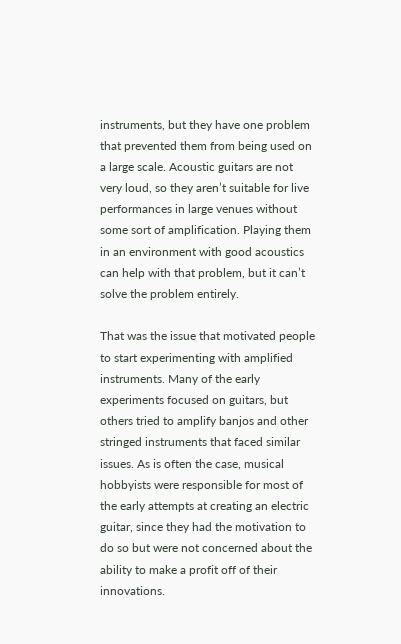instruments, but they have one problem that prevented them from being used on a large scale. Acoustic guitars are not very loud, so they aren’t suitable for live performances in large venues without some sort of amplification. Playing them in an environment with good acoustics can help with that problem, but it can’t solve the problem entirely.

That was the issue that motivated people to start experimenting with amplified instruments. Many of the early experiments focused on guitars, but others tried to amplify banjos and other stringed instruments that faced similar issues. As is often the case, musical hobbyists were responsible for most of the early attempts at creating an electric guitar, since they had the motivation to do so but were not concerned about the ability to make a profit off of their innovations.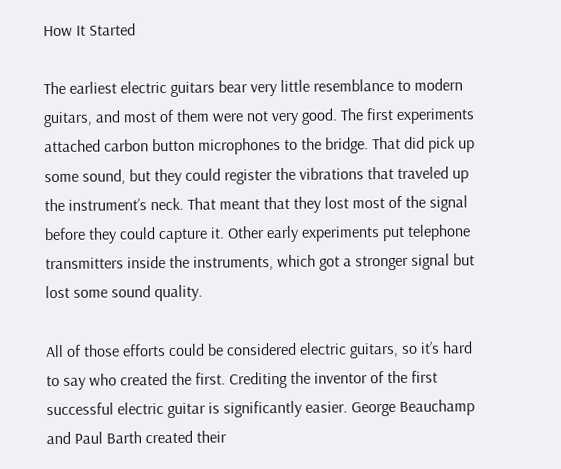How It Started

The earliest electric guitars bear very little resemblance to modern guitars, and most of them were not very good. The first experiments attached carbon button microphones to the bridge. That did pick up some sound, but they could register the vibrations that traveled up the instrument’s neck. That meant that they lost most of the signal before they could capture it. Other early experiments put telephone transmitters inside the instruments, which got a stronger signal but lost some sound quality.

All of those efforts could be considered electric guitars, so it’s hard to say who created the first. Crediting the inventor of the first successful electric guitar is significantly easier. George Beauchamp and Paul Barth created their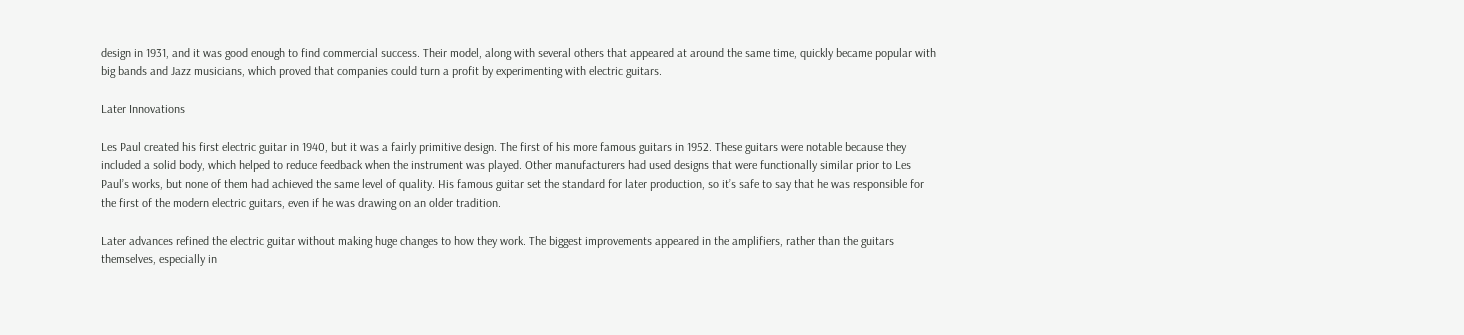design in 1931, and it was good enough to find commercial success. Their model, along with several others that appeared at around the same time, quickly became popular with big bands and Jazz musicians, which proved that companies could turn a profit by experimenting with electric guitars.

Later Innovations

Les Paul created his first electric guitar in 1940, but it was a fairly primitive design. The first of his more famous guitars in 1952. These guitars were notable because they included a solid body, which helped to reduce feedback when the instrument was played. Other manufacturers had used designs that were functionally similar prior to Les Paul’s works, but none of them had achieved the same level of quality. His famous guitar set the standard for later production, so it’s safe to say that he was responsible for the first of the modern electric guitars, even if he was drawing on an older tradition.

Later advances refined the electric guitar without making huge changes to how they work. The biggest improvements appeared in the amplifiers, rather than the guitars themselves, especially in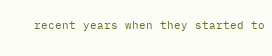recent years when they started to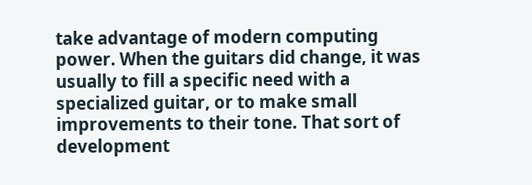take advantage of modern computing power. When the guitars did change, it was usually to fill a specific need with a specialized guitar, or to make small improvements to their tone. That sort of development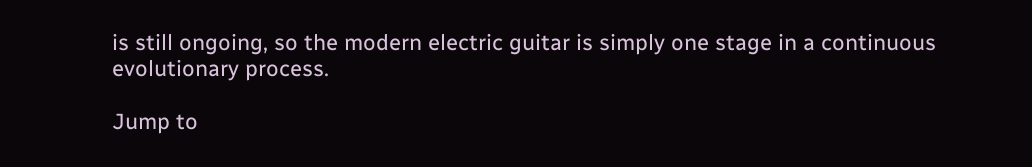is still ongoing, so the modern electric guitar is simply one stage in a continuous evolutionary process.

Jump to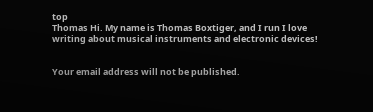top
Thomas Hi. My name is Thomas Boxtiger, and I run I love writing about musical instruments and electronic devices!


Your email address will not be published.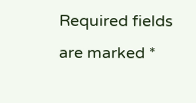Required fields are marked *